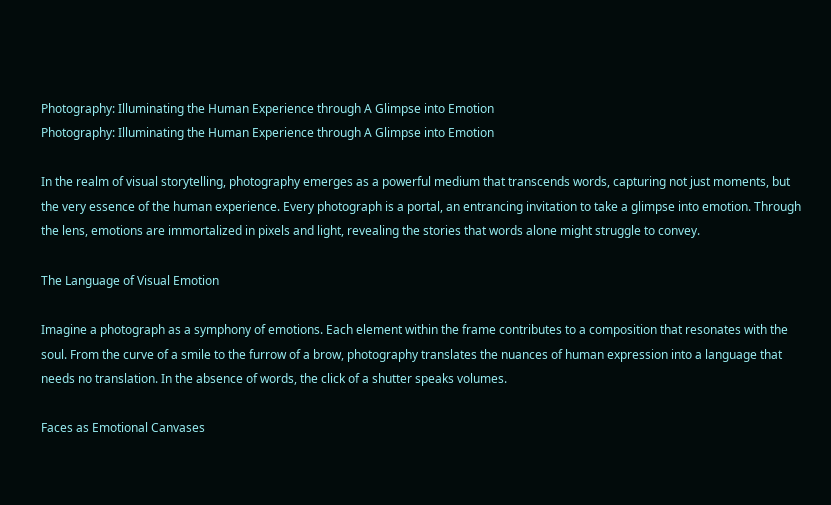Photography: Illuminating the Human Experience through A Glimpse into Emotion
Photography: Illuminating the Human Experience through A Glimpse into Emotion

In the realm of visual storytelling, photography emerges as a powerful medium that transcends words, capturing not just moments, but the very essence of the human experience. Every photograph is a portal, an entrancing invitation to take a glimpse into emotion. Through the lens, emotions are immortalized in pixels and light, revealing the stories that words alone might struggle to convey.

The Language of Visual Emotion

Imagine a photograph as a symphony of emotions. Each element within the frame contributes to a composition that resonates with the soul. From the curve of a smile to the furrow of a brow, photography translates the nuances of human expression into a language that needs no translation. In the absence of words, the click of a shutter speaks volumes.

Faces as Emotional Canvases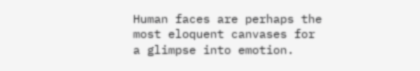Human faces are perhaps the most eloquent canvases for a glimpse into emotion.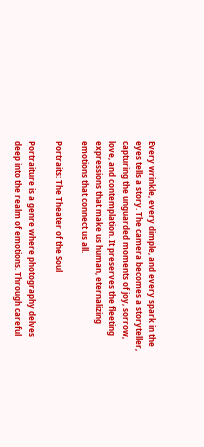Every wrinkle, every dimple, and every spark in the eyes tells a story. The camera becomes a storyteller, capturing the unguarded moments of joy, sorrow, love, and contemplation. It preserves the fleeting expressions that make us human, eternalizing emotions that connect us all.

Portraits: The Theater of the Soul

Portraiture is a genre where photography delves deep into the realm of emotions. Through careful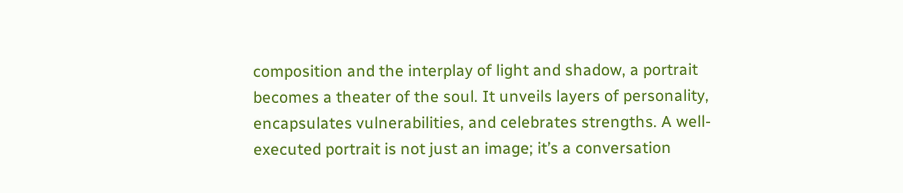composition and the interplay of light and shadow, a portrait becomes a theater of the soul. It unveils layers of personality, encapsulates vulnerabilities, and celebrates strengths. A well-executed portrait is not just an image; it’s a conversation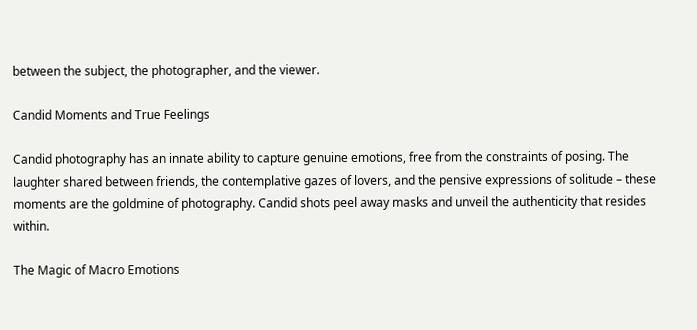between the subject, the photographer, and the viewer.

Candid Moments and True Feelings

Candid photography has an innate ability to capture genuine emotions, free from the constraints of posing. The laughter shared between friends, the contemplative gazes of lovers, and the pensive expressions of solitude – these moments are the goldmine of photography. Candid shots peel away masks and unveil the authenticity that resides within.

The Magic of Macro Emotions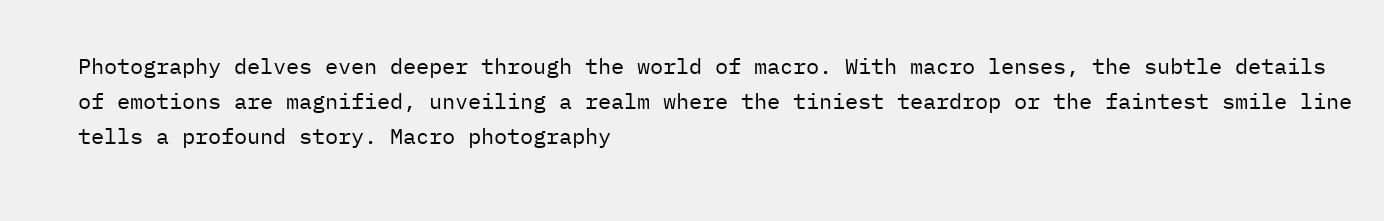Photography delves even deeper through the world of macro. With macro lenses, the subtle details of emotions are magnified, unveiling a realm where the tiniest teardrop or the faintest smile line tells a profound story. Macro photography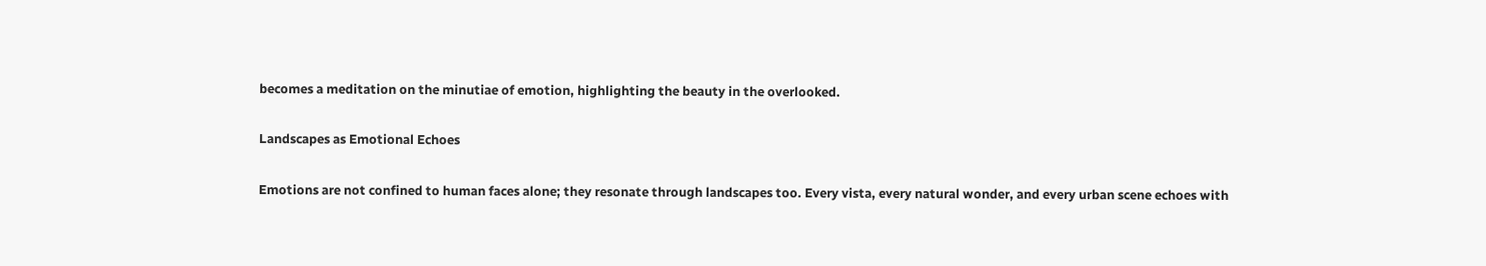becomes a meditation on the minutiae of emotion, highlighting the beauty in the overlooked.

Landscapes as Emotional Echoes

Emotions are not confined to human faces alone; they resonate through landscapes too. Every vista, every natural wonder, and every urban scene echoes with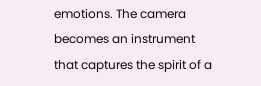emotions. The camera becomes an instrument that captures the spirit of a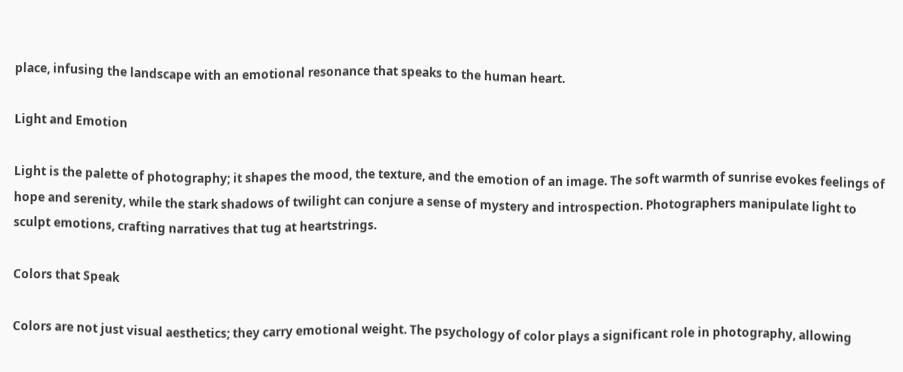place, infusing the landscape with an emotional resonance that speaks to the human heart.

Light and Emotion

Light is the palette of photography; it shapes the mood, the texture, and the emotion of an image. The soft warmth of sunrise evokes feelings of hope and serenity, while the stark shadows of twilight can conjure a sense of mystery and introspection. Photographers manipulate light to sculpt emotions, crafting narratives that tug at heartstrings.

Colors that Speak

Colors are not just visual aesthetics; they carry emotional weight. The psychology of color plays a significant role in photography, allowing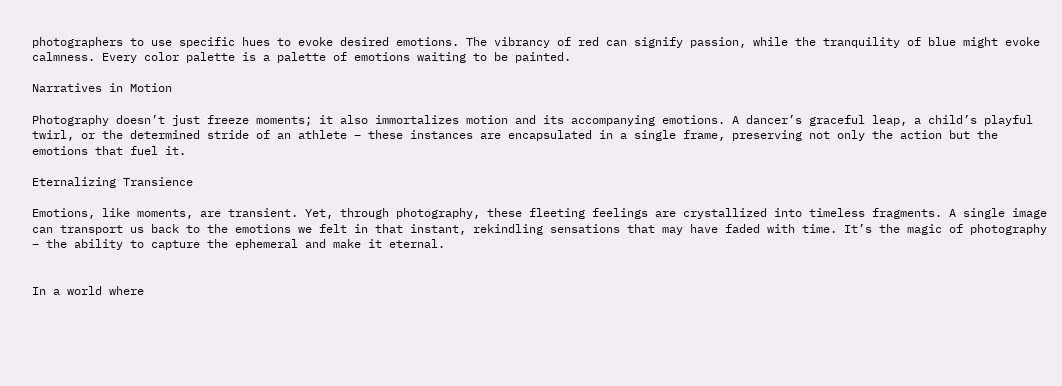photographers to use specific hues to evoke desired emotions. The vibrancy of red can signify passion, while the tranquility of blue might evoke calmness. Every color palette is a palette of emotions waiting to be painted.

Narratives in Motion

Photography doesn’t just freeze moments; it also immortalizes motion and its accompanying emotions. A dancer’s graceful leap, a child’s playful twirl, or the determined stride of an athlete – these instances are encapsulated in a single frame, preserving not only the action but the emotions that fuel it.

Eternalizing Transience

Emotions, like moments, are transient. Yet, through photography, these fleeting feelings are crystallized into timeless fragments. A single image can transport us back to the emotions we felt in that instant, rekindling sensations that may have faded with time. It’s the magic of photography – the ability to capture the ephemeral and make it eternal.


In a world where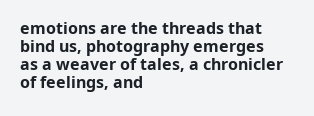emotions are the threads that bind us, photography emerges as a weaver of tales, a chronicler of feelings, and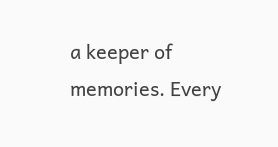a keeper of memories. Every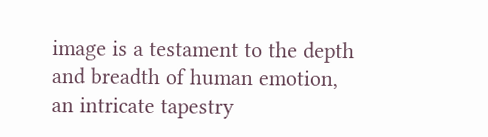image is a testament to the depth and breadth of human emotion, an intricate tapestry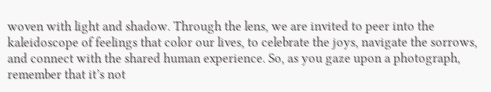woven with light and shadow. Through the lens, we are invited to peer into the kaleidoscope of feelings that color our lives, to celebrate the joys, navigate the sorrows, and connect with the shared human experience. So, as you gaze upon a photograph, remember that it’s not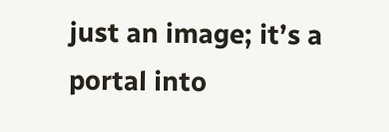just an image; it’s a portal into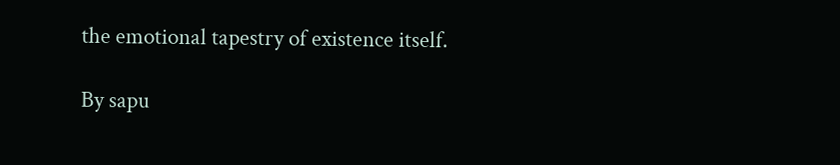the emotional tapestry of existence itself.

By sapu